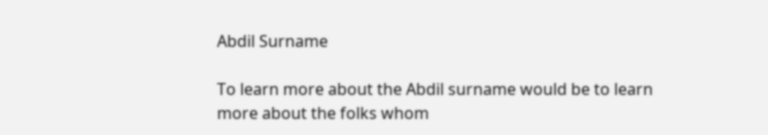Abdil Surname

To learn more about the Abdil surname would be to learn more about the folks whom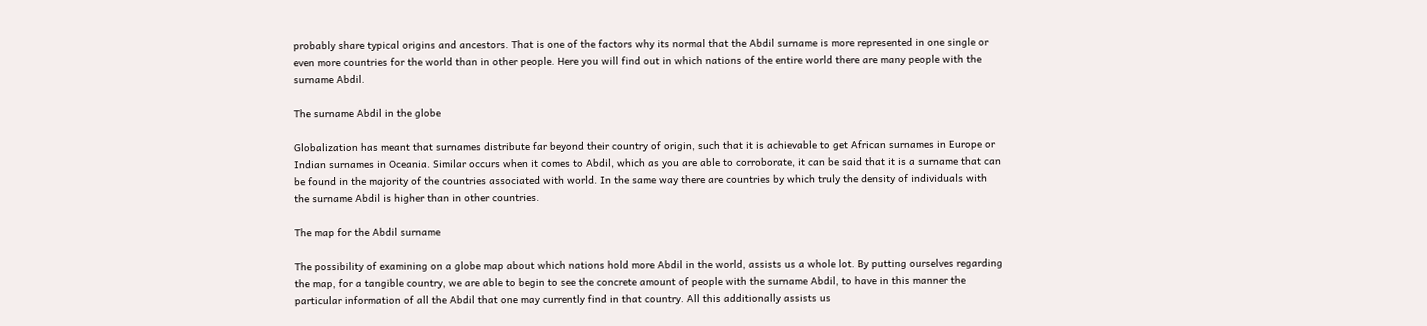probably share typical origins and ancestors. That is one of the factors why its normal that the Abdil surname is more represented in one single or even more countries for the world than in other people. Here you will find out in which nations of the entire world there are many people with the surname Abdil.

The surname Abdil in the globe

Globalization has meant that surnames distribute far beyond their country of origin, such that it is achievable to get African surnames in Europe or Indian surnames in Oceania. Similar occurs when it comes to Abdil, which as you are able to corroborate, it can be said that it is a surname that can be found in the majority of the countries associated with world. In the same way there are countries by which truly the density of individuals with the surname Abdil is higher than in other countries.

The map for the Abdil surname

The possibility of examining on a globe map about which nations hold more Abdil in the world, assists us a whole lot. By putting ourselves regarding the map, for a tangible country, we are able to begin to see the concrete amount of people with the surname Abdil, to have in this manner the particular information of all the Abdil that one may currently find in that country. All this additionally assists us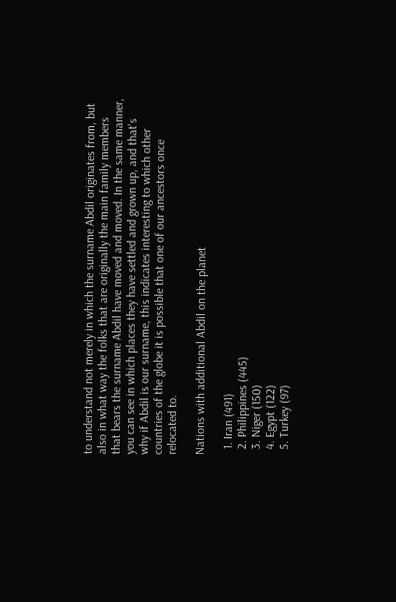to understand not merely in which the surname Abdil originates from, but also in what way the folks that are originally the main family members that bears the surname Abdil have moved and moved. In the same manner, you can see in which places they have settled and grown up, and that's why if Abdil is our surname, this indicates interesting to which other countries of the globe it is possible that one of our ancestors once relocated to.

Nations with additional Abdil on the planet

  1. Iran (491)
  2. Philippines (445)
  3. Niger (150)
  4. Egypt (122)
  5. Turkey (97)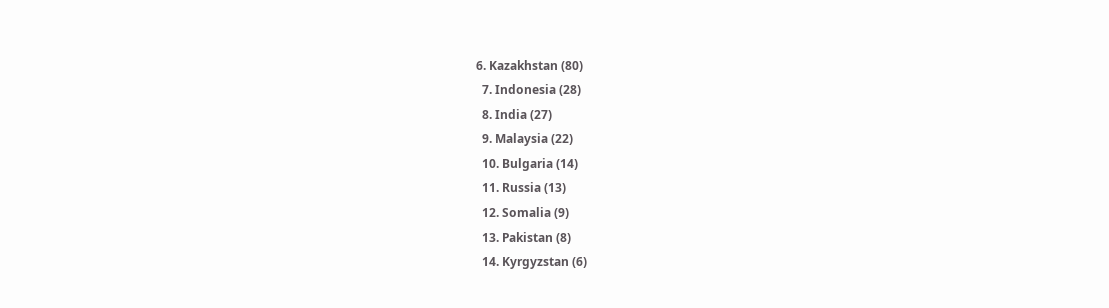6. Kazakhstan (80)
  7. Indonesia (28)
  8. India (27)
  9. Malaysia (22)
  10. Bulgaria (14)
  11. Russia (13)
  12. Somalia (9)
  13. Pakistan (8)
  14. Kyrgyzstan (6)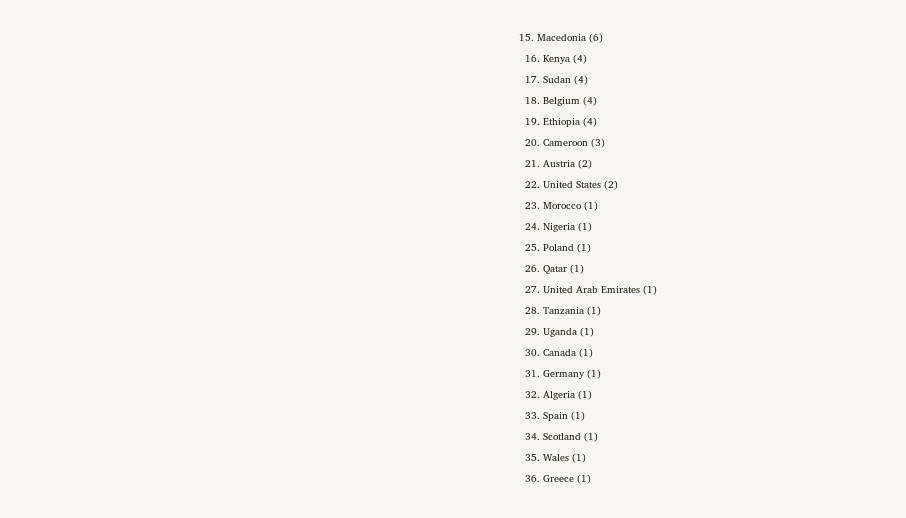15. Macedonia (6)
  16. Kenya (4)
  17. Sudan (4)
  18. Belgium (4)
  19. Ethiopia (4)
  20. Cameroon (3)
  21. Austria (2)
  22. United States (2)
  23. Morocco (1)
  24. Nigeria (1)
  25. Poland (1)
  26. Qatar (1)
  27. United Arab Emirates (1)
  28. Tanzania (1)
  29. Uganda (1)
  30. Canada (1)
  31. Germany (1)
  32. Algeria (1)
  33. Spain (1)
  34. Scotland (1)
  35. Wales (1)
  36. Greece (1)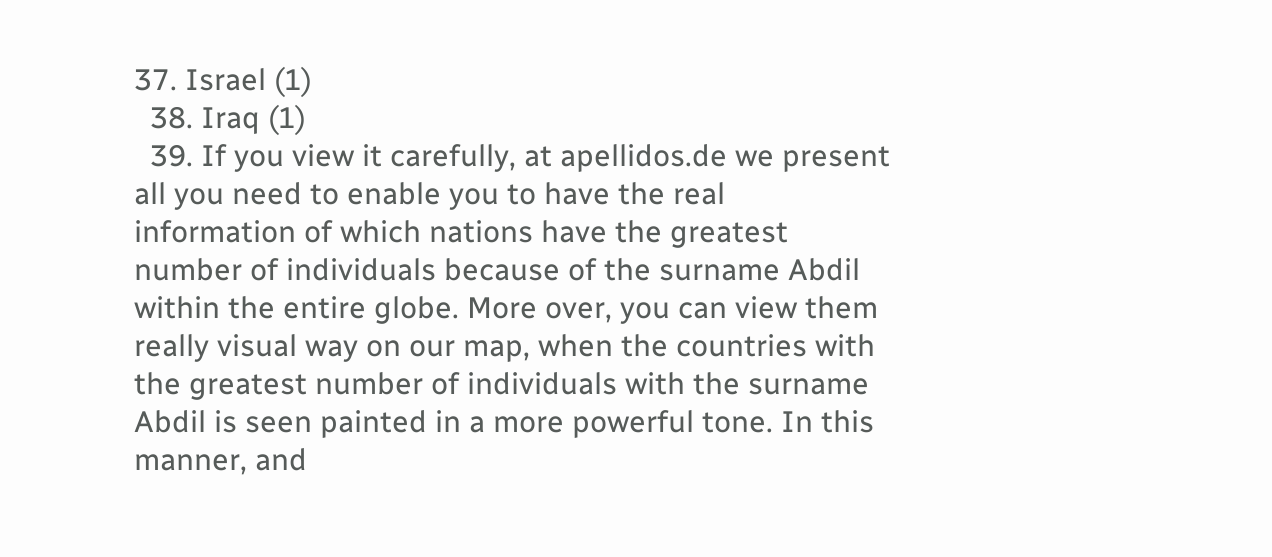37. Israel (1)
  38. Iraq (1)
  39. If you view it carefully, at apellidos.de we present all you need to enable you to have the real information of which nations have the greatest number of individuals because of the surname Abdil within the entire globe. More over, you can view them really visual way on our map, when the countries with the greatest number of individuals with the surname Abdil is seen painted in a more powerful tone. In this manner, and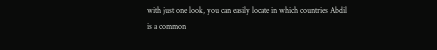with just one look, you can easily locate in which countries Abdil is a common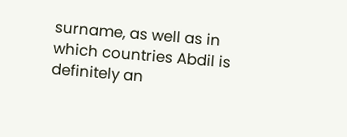surname, as well as in which countries Abdil is definitely an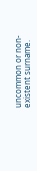uncommon or non-existent surname.